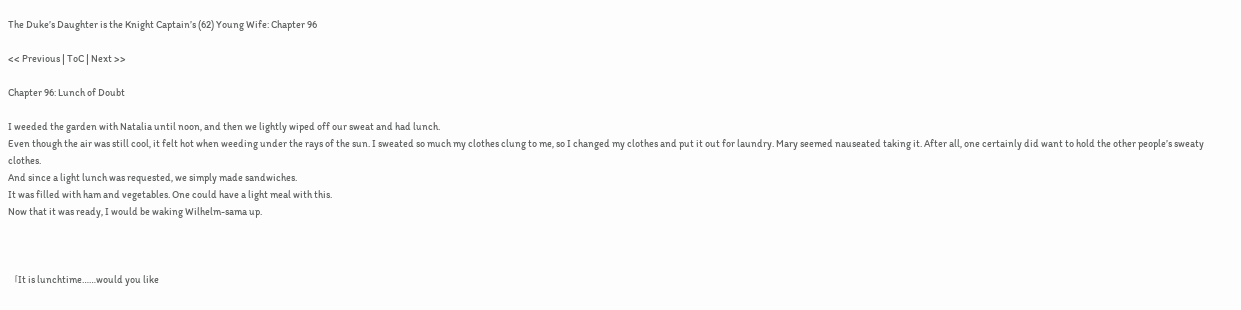The Duke’s Daughter is the Knight Captain’s (62) Young Wife: Chapter 96

<< Previous | ToC | Next >>

Chapter 96: Lunch of Doubt

I weeded the garden with Natalia until noon, and then we lightly wiped off our sweat and had lunch.
Even though the air was still cool, it felt hot when weeding under the rays of the sun. I sweated so much my clothes clung to me, so I changed my clothes and put it out for laundry. Mary seemed nauseated taking it. After all, one certainly did want to hold the other people’s sweaty clothes.
And since a light lunch was requested, we simply made sandwiches.
It was filled with ham and vegetables. One could have a light meal with this.
Now that it was ready, I would be waking Wilhelm-sama up.



「It is lunchtime……would you like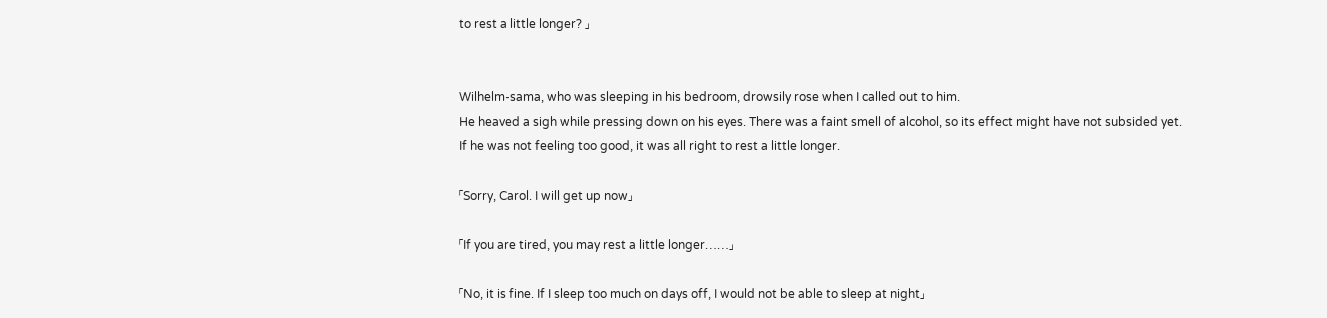to rest a little longer? 」


Wilhelm-sama, who was sleeping in his bedroom, drowsily rose when I called out to him.
He heaved a sigh while pressing down on his eyes. There was a faint smell of alcohol, so its effect might have not subsided yet.
If he was not feeling too good, it was all right to rest a little longer.

「Sorry, Carol. I will get up now」

「If you are tired, you may rest a little longer……」

「No, it is fine. If I sleep too much on days off, I would not be able to sleep at night」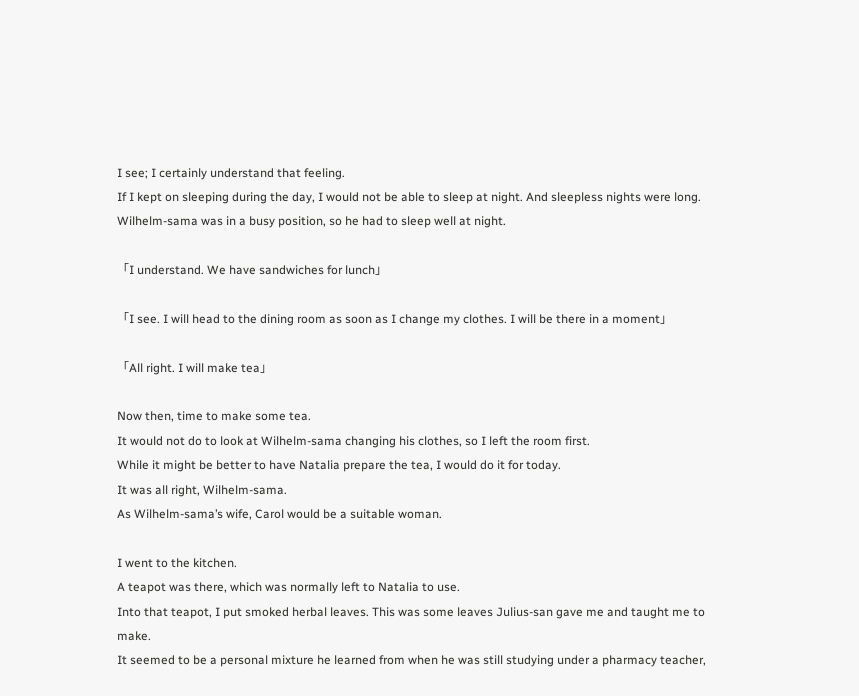I see; I certainly understand that feeling.
If I kept on sleeping during the day, I would not be able to sleep at night. And sleepless nights were long.
Wilhelm-sama was in a busy position, so he had to sleep well at night.

「I understand. We have sandwiches for lunch」

「I see. I will head to the dining room as soon as I change my clothes. I will be there in a moment」

「All right. I will make tea」

Now then, time to make some tea.
It would not do to look at Wilhelm-sama changing his clothes, so I left the room first.
While it might be better to have Natalia prepare the tea, I would do it for today.
It was all right, Wilhelm-sama.
As Wilhelm-sama’s wife, Carol would be a suitable woman.

I went to the kitchen.
A teapot was there, which was normally left to Natalia to use.
Into that teapot, I put smoked herbal leaves. This was some leaves Julius-san gave me and taught me to make.
It seemed to be a personal mixture he learned from when he was still studying under a pharmacy teacher,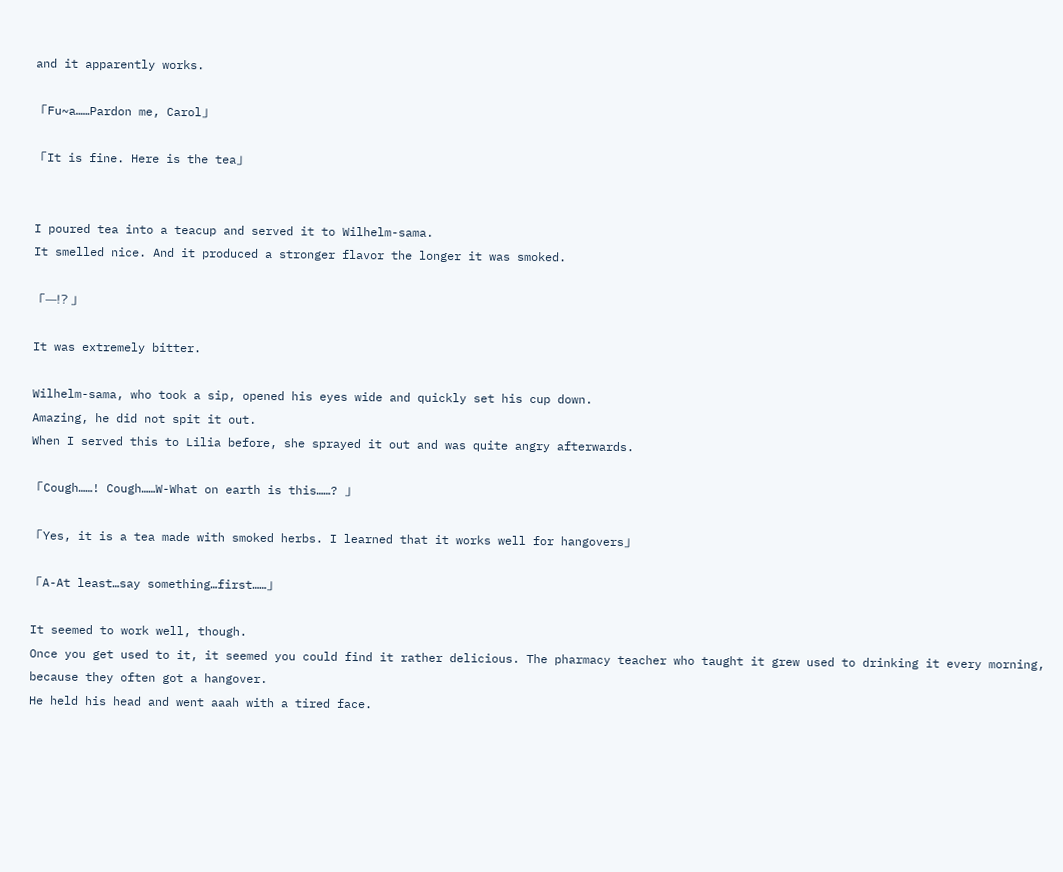and it apparently works.

「Fu~a……Pardon me, Carol」

「It is fine. Here is the tea」


I poured tea into a teacup and served it to Wilhelm-sama.
It smelled nice. And it produced a stronger flavor the longer it was smoked.

「—!? 」

It was extremely bitter.

Wilhelm-sama, who took a sip, opened his eyes wide and quickly set his cup down.
Amazing, he did not spit it out.
When I served this to Lilia before, she sprayed it out and was quite angry afterwards.

「Cough……! Cough……W-What on earth is this……? 」

「Yes, it is a tea made with smoked herbs. I learned that it works well for hangovers」

「A-At least…say something…first……」

It seemed to work well, though.
Once you get used to it, it seemed you could find it rather delicious. The pharmacy teacher who taught it grew used to drinking it every morning, because they often got a hangover.
He held his head and went aaah with a tired face.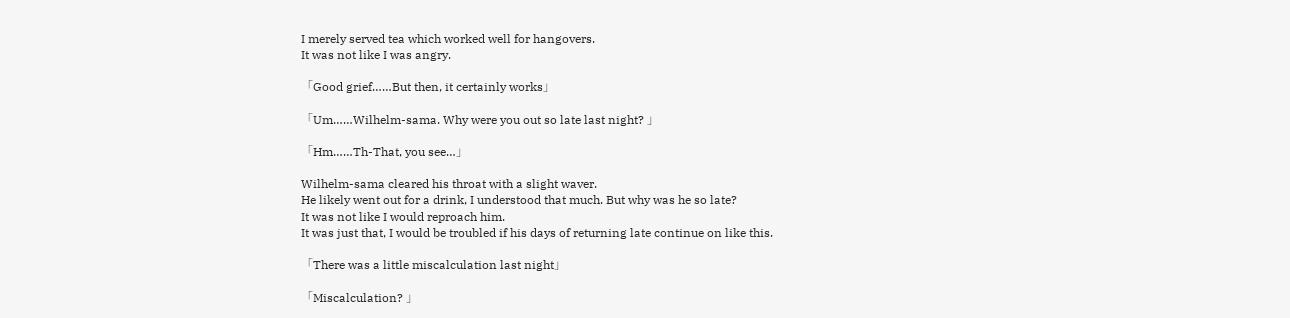I merely served tea which worked well for hangovers.
It was not like I was angry.

「Good grief……But then, it certainly works」

「Um……Wilhelm-sama. Why were you out so late last night? 」

「Hm……Th-That, you see…」

Wilhelm-sama cleared his throat with a slight waver.
He likely went out for a drink, I understood that much. But why was he so late?
It was not like I would reproach him.
It was just that, I would be troubled if his days of returning late continue on like this.

「There was a little miscalculation last night」

「Miscalculation? 」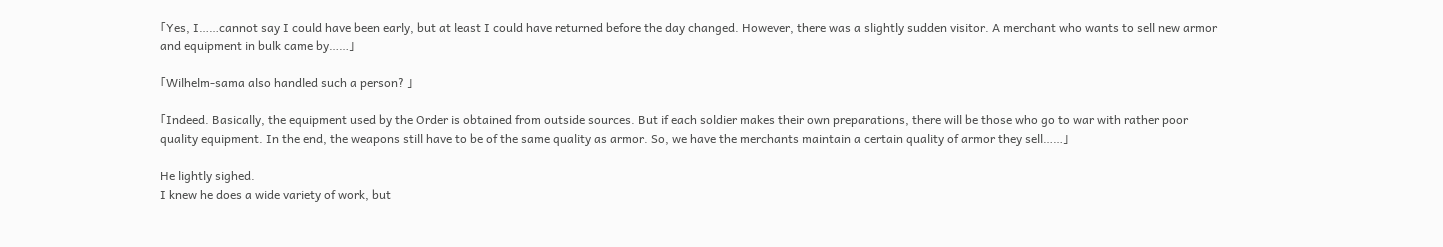「Yes, I……cannot say I could have been early, but at least I could have returned before the day changed. However, there was a slightly sudden visitor. A merchant who wants to sell new armor and equipment in bulk came by……」

「Wilhelm-sama also handled such a person? 」

「Indeed. Basically, the equipment used by the Order is obtained from outside sources. But if each soldier makes their own preparations, there will be those who go to war with rather poor quality equipment. In the end, the weapons still have to be of the same quality as armor. So, we have the merchants maintain a certain quality of armor they sell……」

He lightly sighed.
I knew he does a wide variety of work, but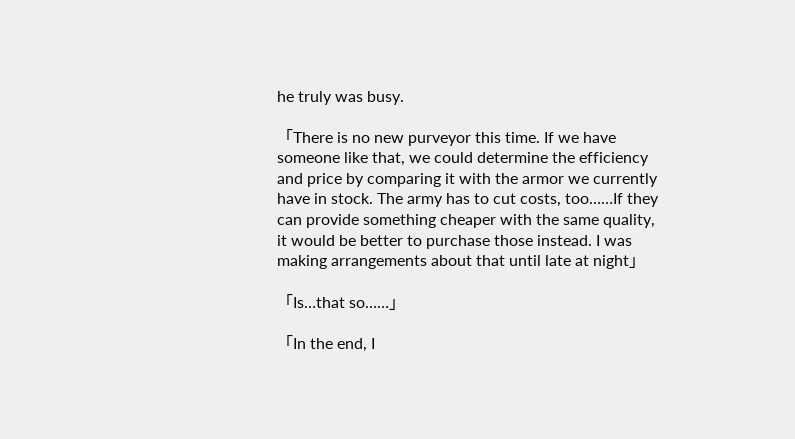he truly was busy.

「There is no new purveyor this time. If we have someone like that, we could determine the efficiency and price by comparing it with the armor we currently have in stock. The army has to cut costs, too……If they can provide something cheaper with the same quality, it would be better to purchase those instead. I was making arrangements about that until late at night」

「Is…that so……」

「In the end, I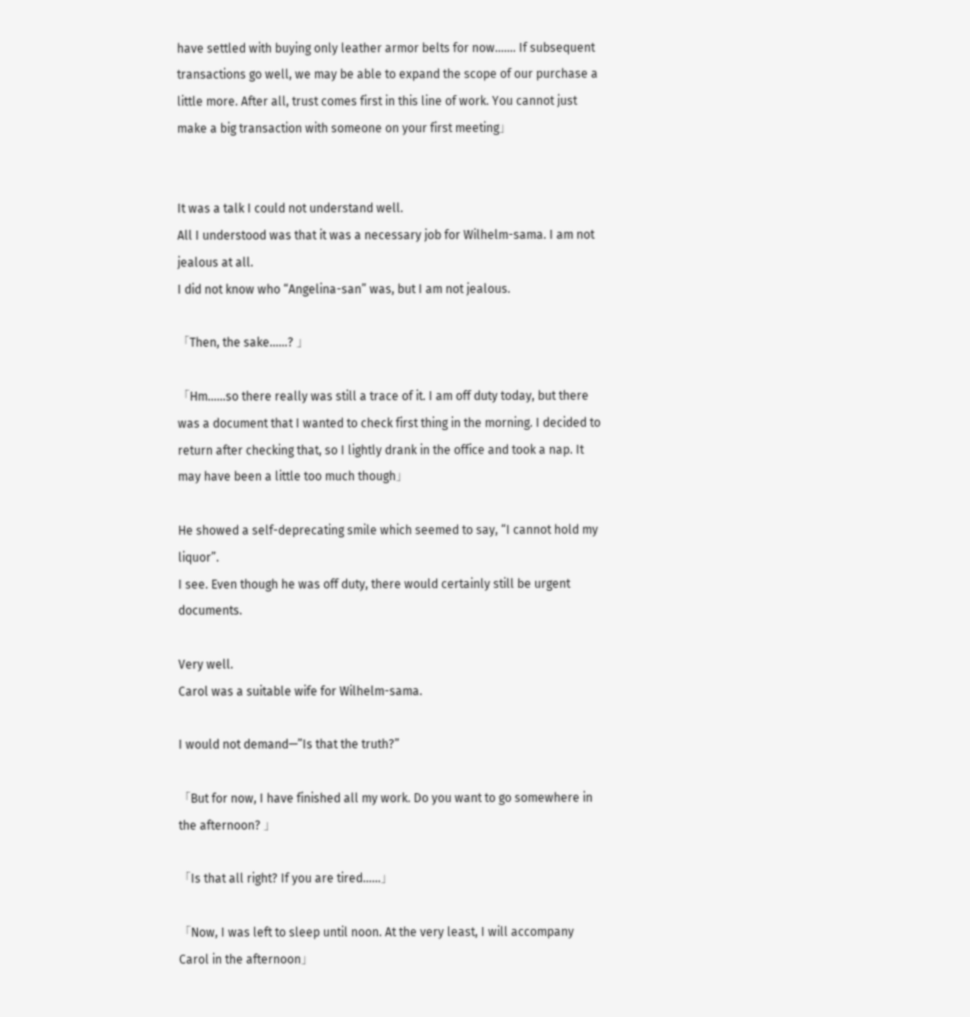have settled with buying only leather armor belts for now……. If subsequent transactions go well, we may be able to expand the scope of our purchase a little more. After all, trust comes first in this line of work. You cannot just make a big transaction with someone on your first meeting」


It was a talk I could not understand well.
All I understood was that it was a necessary job for Wilhelm-sama. I am not jealous at all.
I did not know who “Angelina-san” was, but I am not jealous.

「Then, the sake……? 」

「Hm……so there really was still a trace of it. I am off duty today, but there was a document that I wanted to check first thing in the morning. I decided to return after checking that, so I lightly drank in the office and took a nap. It may have been a little too much though」

He showed a self-deprecating smile which seemed to say, “I cannot hold my liquor”.
I see. Even though he was off duty, there would certainly still be urgent documents.

Very well.
Carol was a suitable wife for Wilhelm-sama.

I would not demand—”Is that the truth?”

「But for now, I have finished all my work. Do you want to go somewhere in the afternoon? 」

「Is that all right? If you are tired……」

「Now, I was left to sleep until noon. At the very least, I will accompany Carol in the afternoon」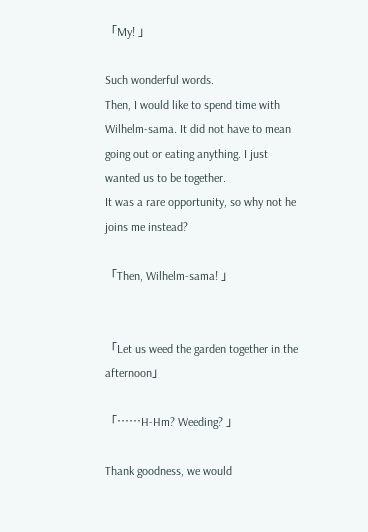「My! 」

Such wonderful words.
Then, I would like to spend time with Wilhelm-sama. It did not have to mean going out or eating anything. I just wanted us to be together.
It was a rare opportunity, so why not he joins me instead?

「Then, Wilhelm-sama! 」


「Let us weed the garden together in the afternoon」

「……H-Hm? Weeding? 」

Thank goodness, we would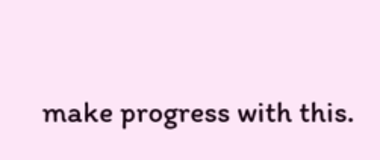make progress with this.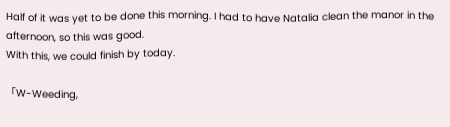Half of it was yet to be done this morning. I had to have Natalia clean the manor in the afternoon, so this was good.
With this, we could finish by today.

「W-Weeding,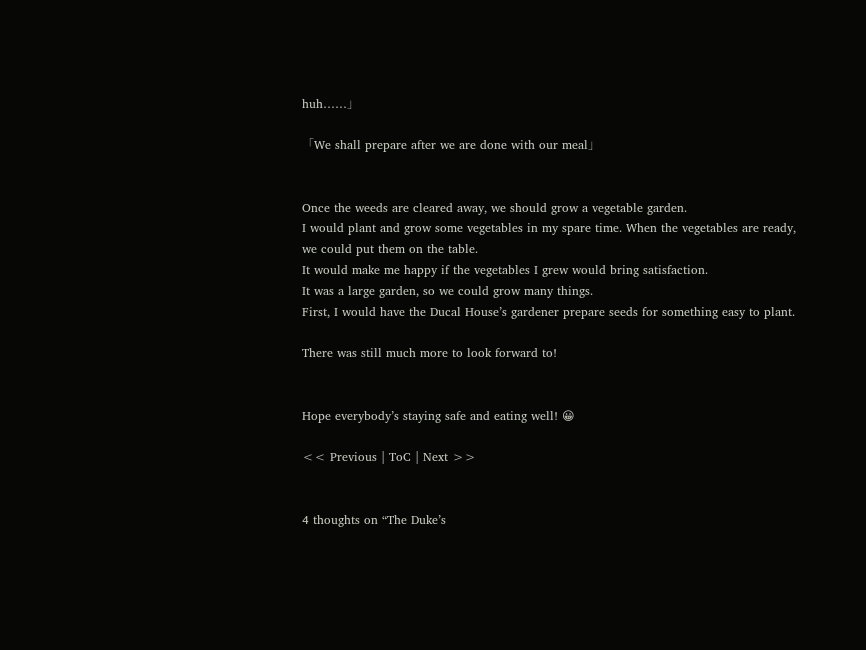huh……」

「We shall prepare after we are done with our meal」


Once the weeds are cleared away, we should grow a vegetable garden.
I would plant and grow some vegetables in my spare time. When the vegetables are ready, we could put them on the table.
It would make me happy if the vegetables I grew would bring satisfaction.
It was a large garden, so we could grow many things.
First, I would have the Ducal House’s gardener prepare seeds for something easy to plant.

There was still much more to look forward to!


Hope everybody’s staying safe and eating well! 😀

<< Previous | ToC | Next >>


4 thoughts on “The Duke’s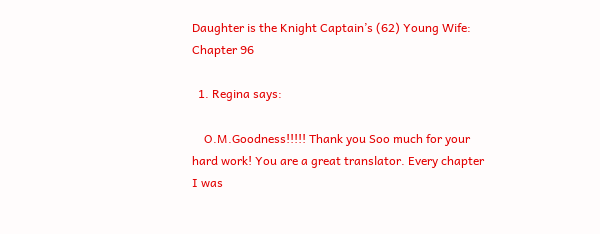Daughter is the Knight Captain’s (62) Young Wife: Chapter 96

  1. Regina says:

    O.M.Goodness!!!!! Thank you Soo much for your hard work! You are a great translator. Every chapter I was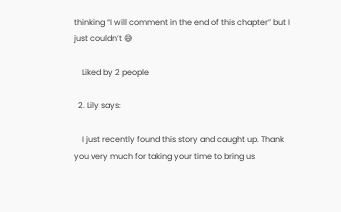thinking “I will comment in the end of this chapter” but I just couldn’t 😅

    Liked by 2 people

  2. Lily says:

    I just recently found this story and caught up. Thank you very much for taking your time to bring us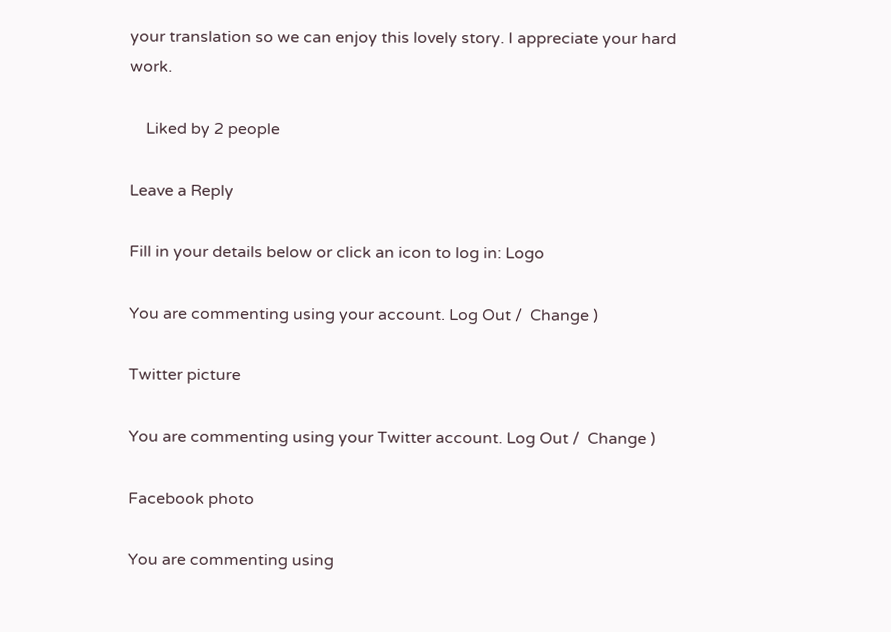your translation so we can enjoy this lovely story. I appreciate your hard work.

    Liked by 2 people

Leave a Reply

Fill in your details below or click an icon to log in: Logo

You are commenting using your account. Log Out /  Change )

Twitter picture

You are commenting using your Twitter account. Log Out /  Change )

Facebook photo

You are commenting using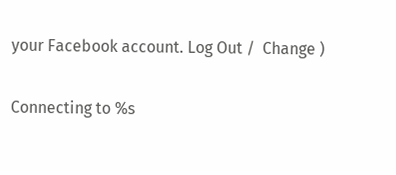your Facebook account. Log Out /  Change )

Connecting to %s